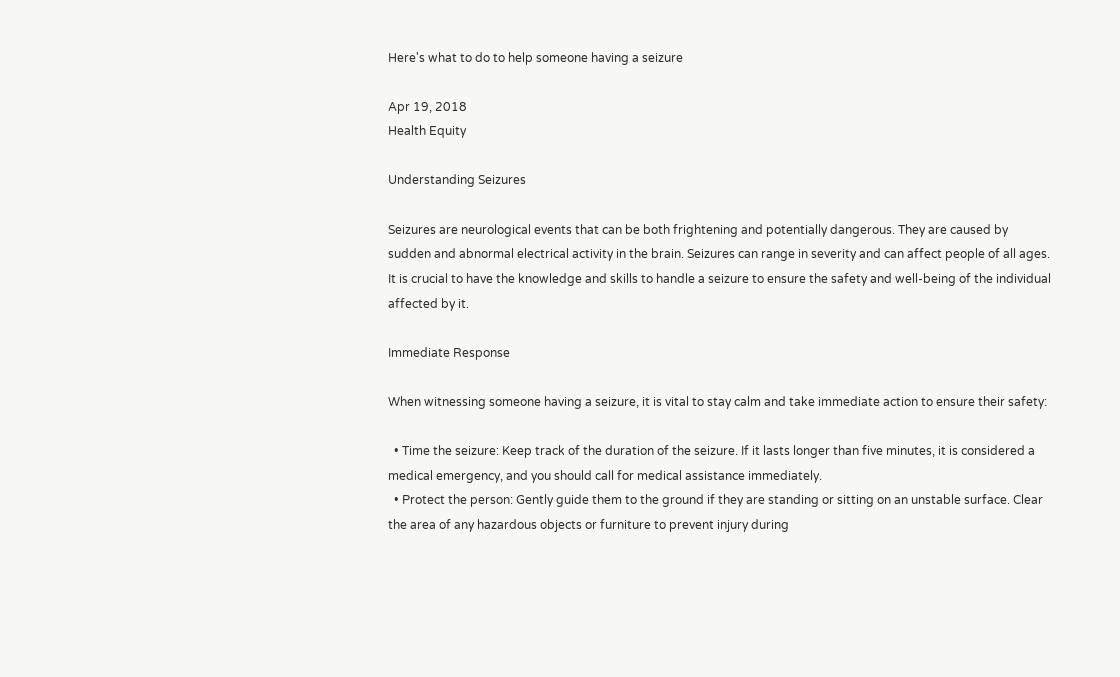Here's what to do to help someone having a seizure

Apr 19, 2018
Health Equity

Understanding Seizures

Seizures are neurological events that can be both frightening and potentially dangerous. They are caused by sudden and abnormal electrical activity in the brain. Seizures can range in severity and can affect people of all ages. It is crucial to have the knowledge and skills to handle a seizure to ensure the safety and well-being of the individual affected by it.

Immediate Response

When witnessing someone having a seizure, it is vital to stay calm and take immediate action to ensure their safety:

  • Time the seizure: Keep track of the duration of the seizure. If it lasts longer than five minutes, it is considered a medical emergency, and you should call for medical assistance immediately.
  • Protect the person: Gently guide them to the ground if they are standing or sitting on an unstable surface. Clear the area of any hazardous objects or furniture to prevent injury during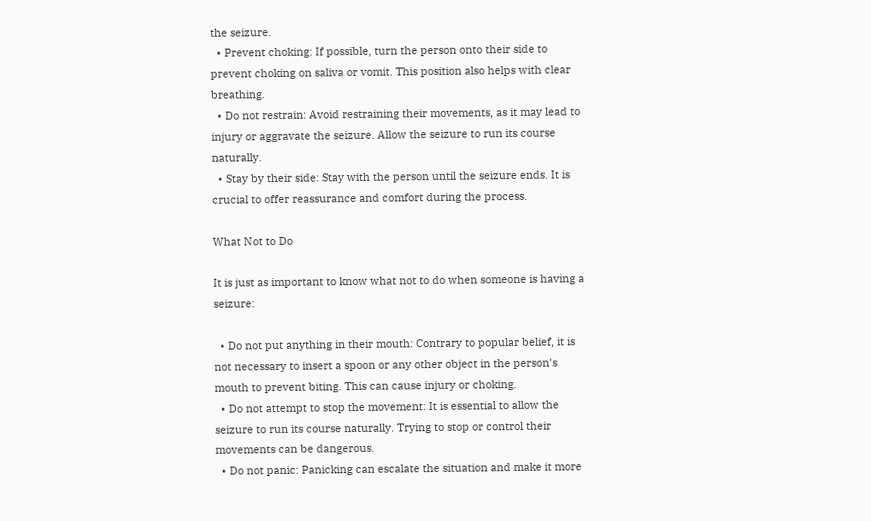the seizure.
  • Prevent choking: If possible, turn the person onto their side to prevent choking on saliva or vomit. This position also helps with clear breathing.
  • Do not restrain: Avoid restraining their movements, as it may lead to injury or aggravate the seizure. Allow the seizure to run its course naturally.
  • Stay by their side: Stay with the person until the seizure ends. It is crucial to offer reassurance and comfort during the process.

What Not to Do

It is just as important to know what not to do when someone is having a seizure:

  • Do not put anything in their mouth: Contrary to popular belief, it is not necessary to insert a spoon or any other object in the person's mouth to prevent biting. This can cause injury or choking.
  • Do not attempt to stop the movement: It is essential to allow the seizure to run its course naturally. Trying to stop or control their movements can be dangerous.
  • Do not panic: Panicking can escalate the situation and make it more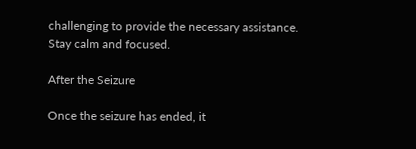challenging to provide the necessary assistance. Stay calm and focused.

After the Seizure

Once the seizure has ended, it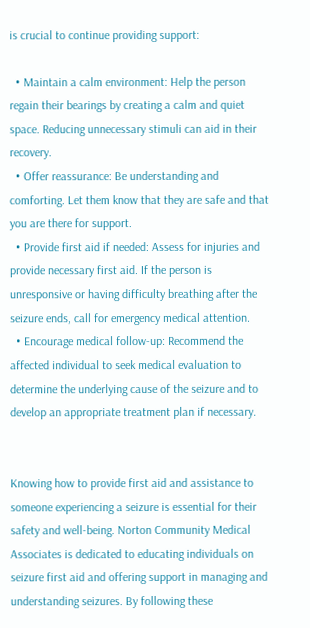is crucial to continue providing support:

  • Maintain a calm environment: Help the person regain their bearings by creating a calm and quiet space. Reducing unnecessary stimuli can aid in their recovery.
  • Offer reassurance: Be understanding and comforting. Let them know that they are safe and that you are there for support.
  • Provide first aid if needed: Assess for injuries and provide necessary first aid. If the person is unresponsive or having difficulty breathing after the seizure ends, call for emergency medical attention.
  • Encourage medical follow-up: Recommend the affected individual to seek medical evaluation to determine the underlying cause of the seizure and to develop an appropriate treatment plan if necessary.


Knowing how to provide first aid and assistance to someone experiencing a seizure is essential for their safety and well-being. Norton Community Medical Associates is dedicated to educating individuals on seizure first aid and offering support in managing and understanding seizures. By following these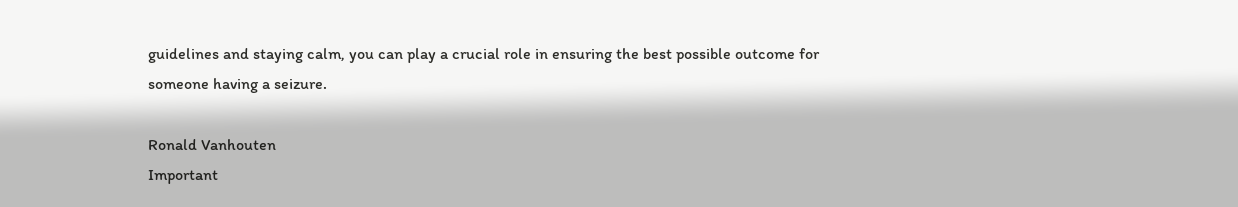guidelines and staying calm, you can play a crucial role in ensuring the best possible outcome for someone having a seizure.

Ronald Vanhouten
Important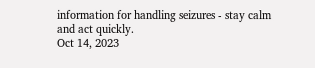information for handling seizures - stay calm and act quickly.
Oct 14, 2023